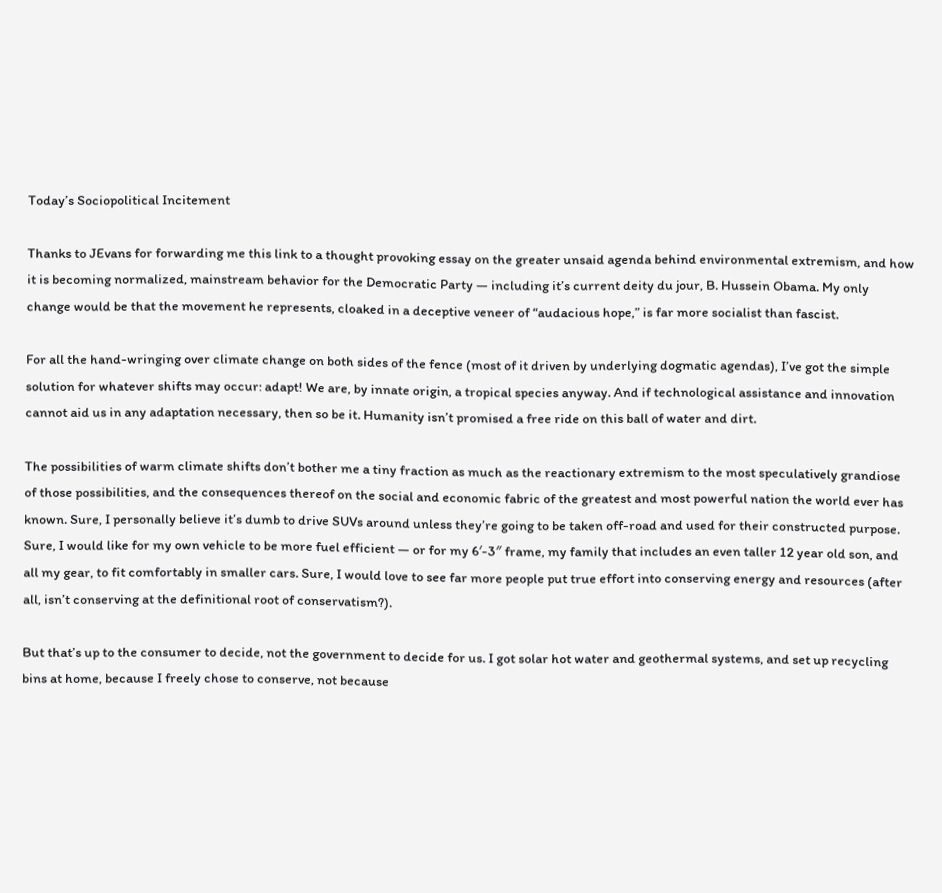Today’s Sociopolitical Incitement

Thanks to JEvans for forwarding me this link to a thought provoking essay on the greater unsaid agenda behind environmental extremism, and how it is becoming normalized, mainstream behavior for the Democratic Party — including it’s current deity du jour, B. Hussein Obama. My only change would be that the movement he represents, cloaked in a deceptive veneer of “audacious hope,” is far more socialist than fascist.

For all the hand-wringing over climate change on both sides of the fence (most of it driven by underlying dogmatic agendas), I’ve got the simple solution for whatever shifts may occur: adapt! We are, by innate origin, a tropical species anyway. And if technological assistance and innovation cannot aid us in any adaptation necessary, then so be it. Humanity isn’t promised a free ride on this ball of water and dirt.

The possibilities of warm climate shifts don’t bother me a tiny fraction as much as the reactionary extremism to the most speculatively grandiose of those possibilities, and the consequences thereof on the social and economic fabric of the greatest and most powerful nation the world ever has known. Sure, I personally believe it’s dumb to drive SUVs around unless they’re going to be taken off-road and used for their constructed purpose. Sure, I would like for my own vehicle to be more fuel efficient — or for my 6′-3″ frame, my family that includes an even taller 12 year old son, and all my gear, to fit comfortably in smaller cars. Sure, I would love to see far more people put true effort into conserving energy and resources (after all, isn’t conserving at the definitional root of conservatism?).

But that’s up to the consumer to decide, not the government to decide for us. I got solar hot water and geothermal systems, and set up recycling bins at home, because I freely chose to conserve, not because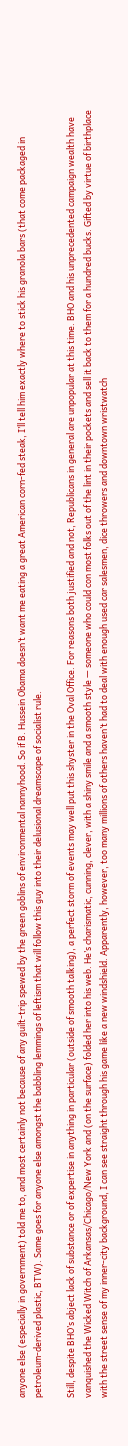anyone else (especially in government) told me to, and most certainly not because of any guilt-trip spewed by the green goblins of environmental nannyhood. So if B. Hussein Obama doesn’t want me eating a great American corn-fed steak, I’ll tell him exactly where to stick his granola bars (that come packaged in petroleum-derived plastic, BTW). Same goes for anyone else amongst the babbling lemmings of leftism that will follow this guy into their delusional dreamscape of socialist rule.

Still, despite BHO’s abject lack of substance or of expertise in anything in particular (outside of smooth talking), a perfect storm of events may well put this shyster in the Oval Office. For reasons both justified and not, Republicans in general are unpopular at this time. BHO and his unprecedented campaign wealth have vanquished the Wicked Witch of Arkansas/Chicago/New York and (on the surface) folded her into his web. He’s charismatic, cunning, clever, with a shiny smile and a smooth style — someone who could con most folks out of the lint in their pockets and sell it back to them for a hundred bucks. Gifted by virtue of birthplace with the street sense of my inner-city background, I can see straight through his game like a new windshield. Apparently, however, too many millions of others haven’t had to deal with enough used car salesmen, dice throwers and downtown wristwatch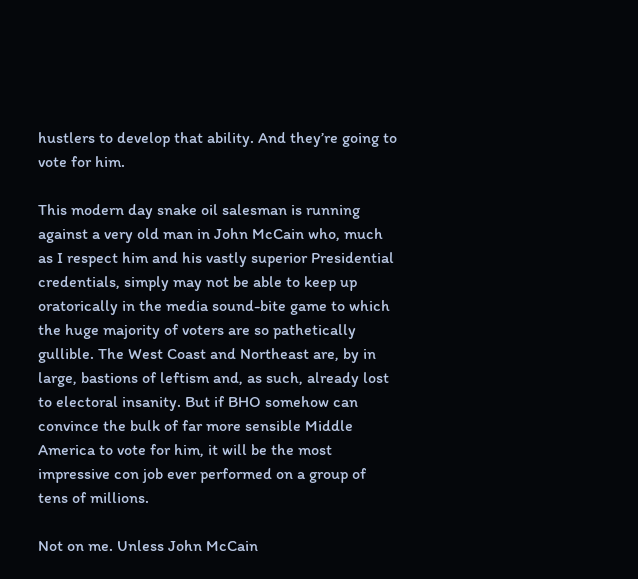hustlers to develop that ability. And they’re going to vote for him.

This modern day snake oil salesman is running against a very old man in John McCain who, much as I respect him and his vastly superior Presidential credentials, simply may not be able to keep up oratorically in the media sound-bite game to which the huge majority of voters are so pathetically gullible. The West Coast and Northeast are, by in large, bastions of leftism and, as such, already lost to electoral insanity. But if BHO somehow can convince the bulk of far more sensible Middle America to vote for him, it will be the most impressive con job ever performed on a group of tens of millions.

Not on me. Unless John McCain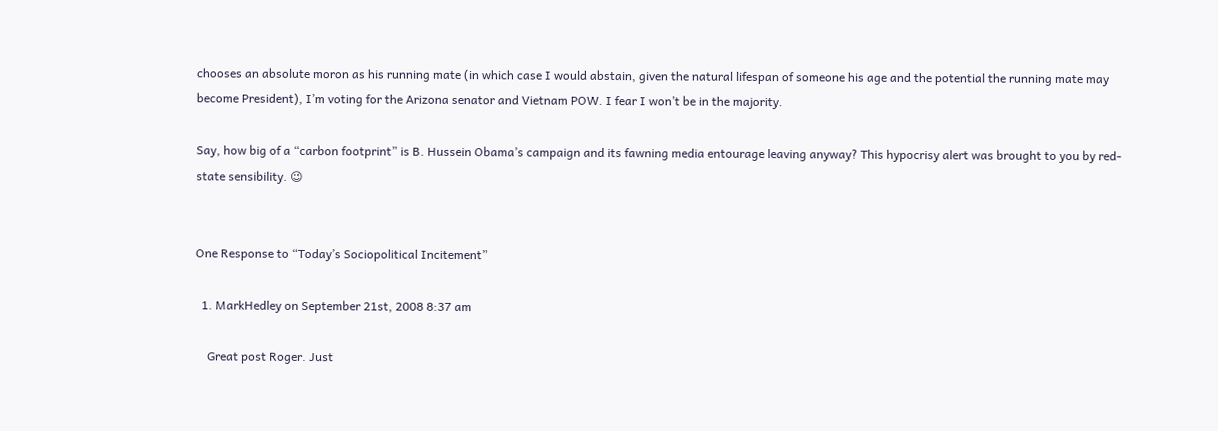chooses an absolute moron as his running mate (in which case I would abstain, given the natural lifespan of someone his age and the potential the running mate may become President), I’m voting for the Arizona senator and Vietnam POW. I fear I won’t be in the majority.

Say, how big of a “carbon footprint” is B. Hussein Obama’s campaign and its fawning media entourage leaving anyway? This hypocrisy alert was brought to you by red-state sensibility. 😉


One Response to “Today’s Sociopolitical Incitement”

  1. MarkHedley on September 21st, 2008 8:37 am

    Great post Roger. Just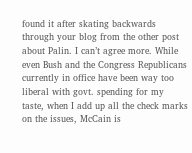found it after skating backwards through your blog from the other post about Palin. I can’t agree more. While even Bush and the Congress Republicans currently in office have been way too liberal with govt. spending for my taste, when I add up all the check marks on the issues, McCain is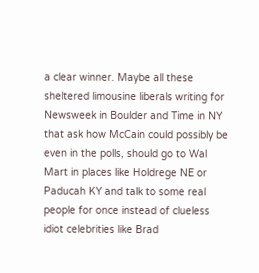a clear winner. Maybe all these sheltered limousine liberals writing for Newsweek in Boulder and Time in NY that ask how McCain could possibly be even in the polls, should go to Wal Mart in places like Holdrege NE or Paducah KY and talk to some real people for once instead of clueless idiot celebrities like Brad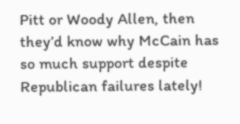Pitt or Woody Allen, then they’d know why McCain has so much support despite Republican failures lately!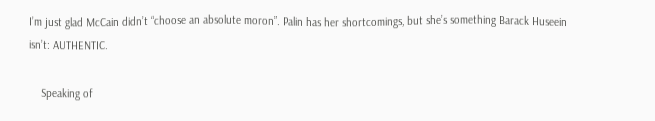I’m just glad McCain didn’t “choose an absolute moron”. Palin has her shortcomings, but she’s something Barack Huseein isn’t: AUTHENTIC.

    Speaking of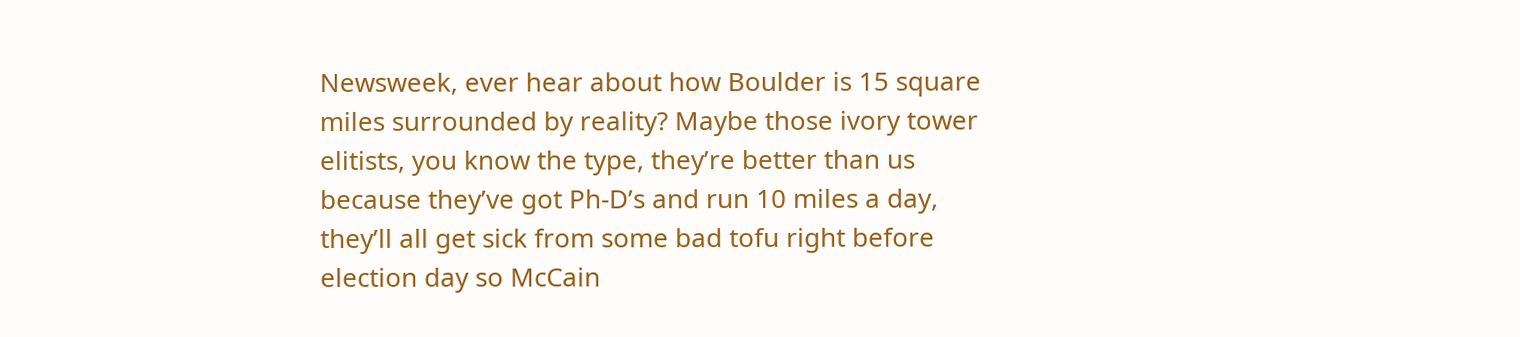Newsweek, ever hear about how Boulder is 15 square miles surrounded by reality? Maybe those ivory tower elitists, you know the type, they’re better than us because they’ve got Ph-D’s and run 10 miles a day, they’ll all get sick from some bad tofu right before election day so McCain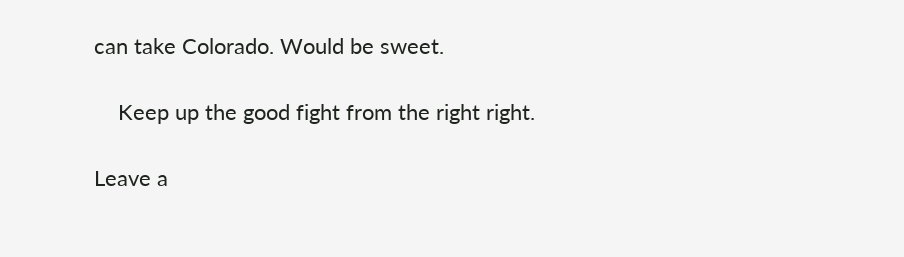can take Colorado. Would be sweet.

    Keep up the good fight from the right right.

Leave a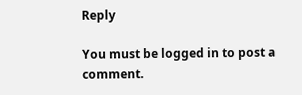Reply

You must be logged in to post a comment.